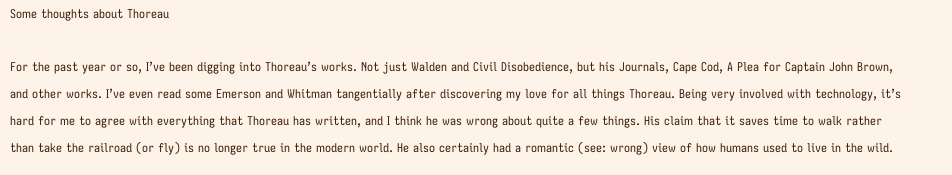Some thoughts about Thoreau

For the past year or so, I’ve been digging into Thoreau’s works. Not just Walden and Civil Disobedience, but his Journals, Cape Cod, A Plea for Captain John Brown, and other works. I’ve even read some Emerson and Whitman tangentially after discovering my love for all things Thoreau. Being very involved with technology, it’s hard for me to agree with everything that Thoreau has written, and I think he was wrong about quite a few things. His claim that it saves time to walk rather than take the railroad (or fly) is no longer true in the modern world. He also certainly had a romantic (see: wrong) view of how humans used to live in the wild.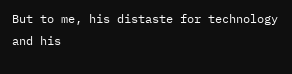But to me, his distaste for technology and his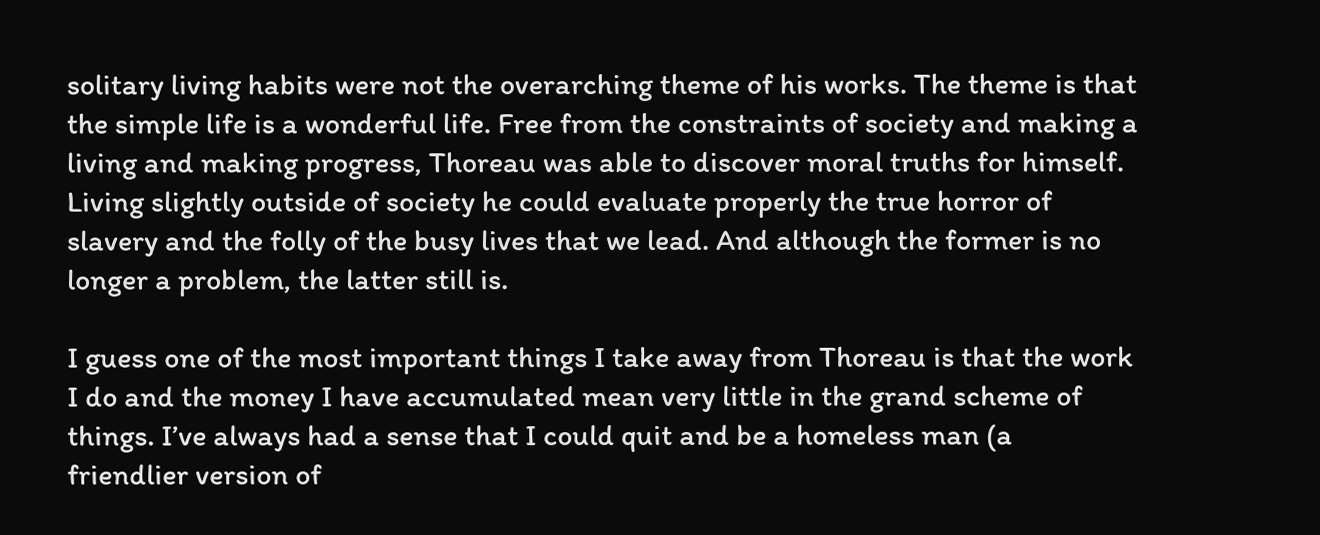solitary living habits were not the overarching theme of his works. The theme is that the simple life is a wonderful life. Free from the constraints of society and making a living and making progress, Thoreau was able to discover moral truths for himself. Living slightly outside of society he could evaluate properly the true horror of slavery and the folly of the busy lives that we lead. And although the former is no longer a problem, the latter still is.

I guess one of the most important things I take away from Thoreau is that the work I do and the money I have accumulated mean very little in the grand scheme of things. I’ve always had a sense that I could quit and be a homeless man (a friendlier version of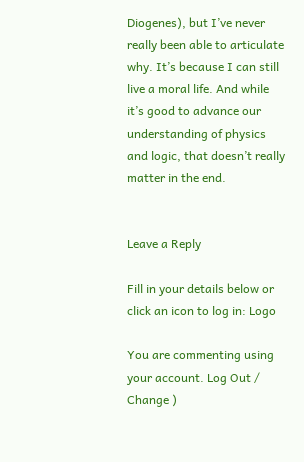Diogenes), but I’ve never really been able to articulate why. It’s because I can still live a moral life. And while it’s good to advance our understanding of physics and logic, that doesn’t really matter in the end.


Leave a Reply

Fill in your details below or click an icon to log in: Logo

You are commenting using your account. Log Out /  Change )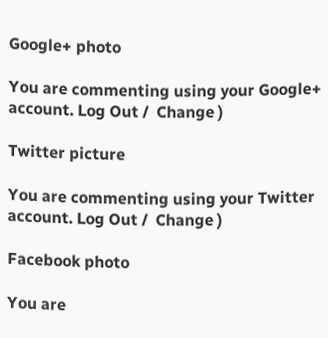Google+ photo

You are commenting using your Google+ account. Log Out /  Change )

Twitter picture

You are commenting using your Twitter account. Log Out /  Change )

Facebook photo

You are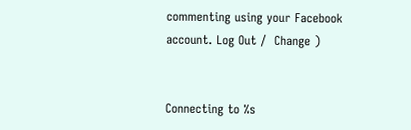commenting using your Facebook account. Log Out /  Change )


Connecting to %s